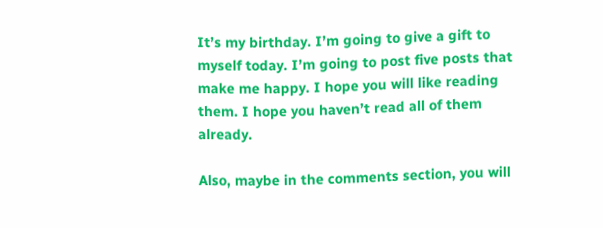It’s my birthday. I’m going to give a gift to myself today. I’m going to post five posts that make me happy. I hope you will like reading them. I hope you haven’t read all of them already.

Also, maybe in the comments section, you will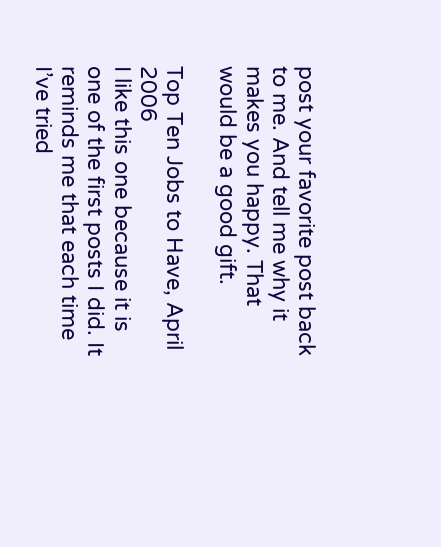post your favorite post back to me. And tell me why it makes you happy. That would be a good gift.

Top Ten Jobs to Have, April 2006
I like this one because it is one of the first posts I did. It reminds me that each time I’ve tried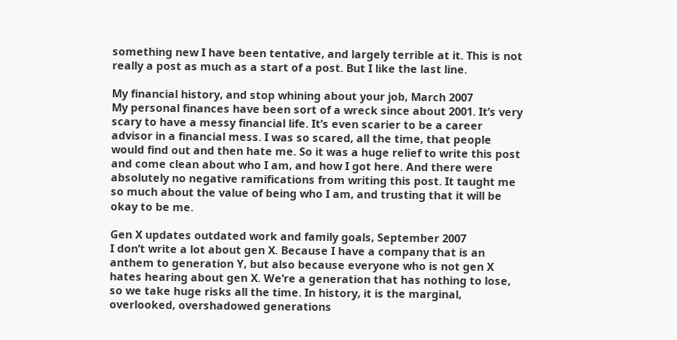something new I have been tentative, and largely terrible at it. This is not really a post as much as a start of a post. But I like the last line.

My financial history, and stop whining about your job, March 2007
My personal finances have been sort of a wreck since about 2001. It’s very scary to have a messy financial life. It’s even scarier to be a career advisor in a financial mess. I was so scared, all the time, that people would find out and then hate me. So it was a huge relief to write this post and come clean about who I am, and how I got here. And there were absolutely no negative ramifications from writing this post. It taught me so much about the value of being who I am, and trusting that it will be okay to be me.

Gen X updates outdated work and family goals, September 2007
I don’t write a lot about gen X. Because I have a company that is an anthem to generation Y, but also because everyone who is not gen X hates hearing about gen X. We’re a generation that has nothing to lose, so we take huge risks all the time. In history, it is the marginal, overlooked, overshadowed generations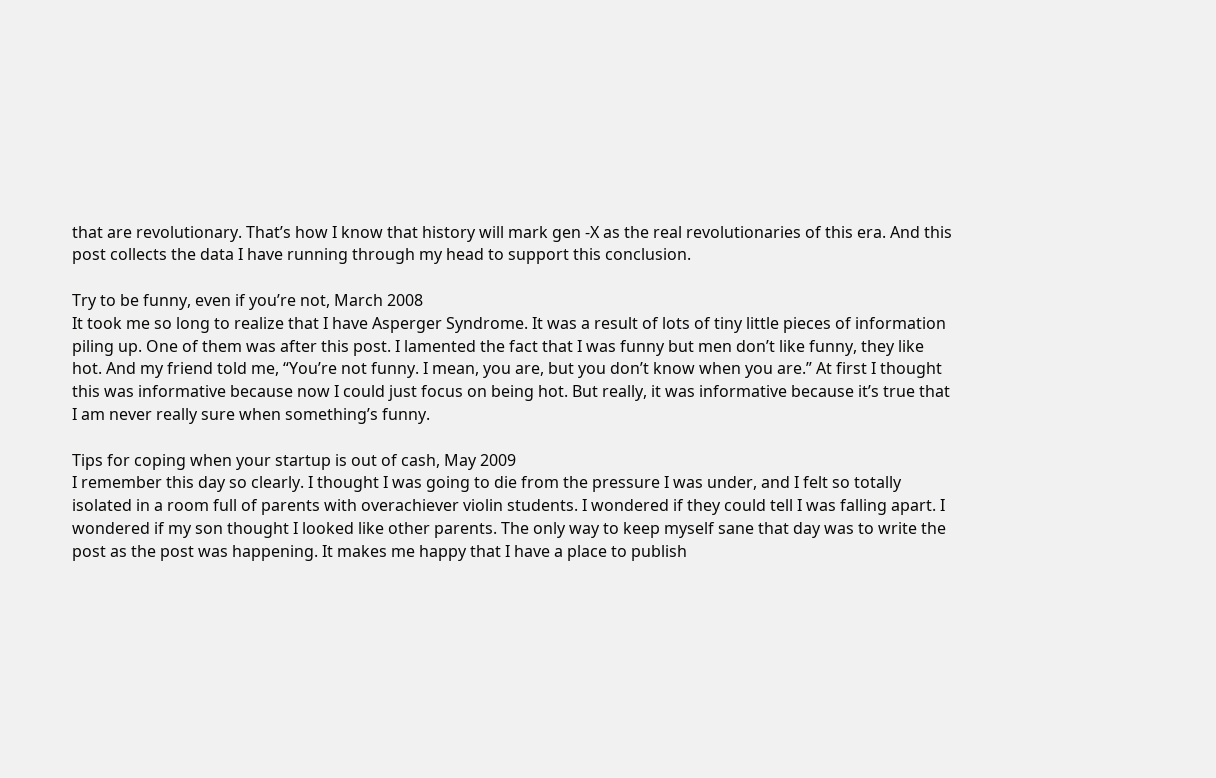that are revolutionary. That’s how I know that history will mark gen -X as the real revolutionaries of this era. And this post collects the data I have running through my head to support this conclusion.

Try to be funny, even if you’re not, March 2008
It took me so long to realize that I have Asperger Syndrome. It was a result of lots of tiny little pieces of information piling up. One of them was after this post. I lamented the fact that I was funny but men don’t like funny, they like hot. And my friend told me, “You’re not funny. I mean, you are, but you don’t know when you are.” At first I thought this was informative because now I could just focus on being hot. But really, it was informative because it’s true that I am never really sure when something’s funny.

Tips for coping when your startup is out of cash, May 2009
I remember this day so clearly. I thought I was going to die from the pressure I was under, and I felt so totally isolated in a room full of parents with overachiever violin students. I wondered if they could tell I was falling apart. I wondered if my son thought I looked like other parents. The only way to keep myself sane that day was to write the post as the post was happening. It makes me happy that I have a place to publish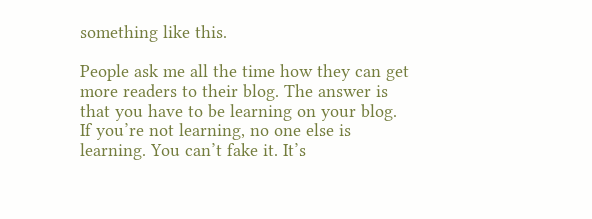something like this.

People ask me all the time how they can get more readers to their blog. The answer is that you have to be learning on your blog. If you’re not learning, no one else is learning. You can’t fake it. It’s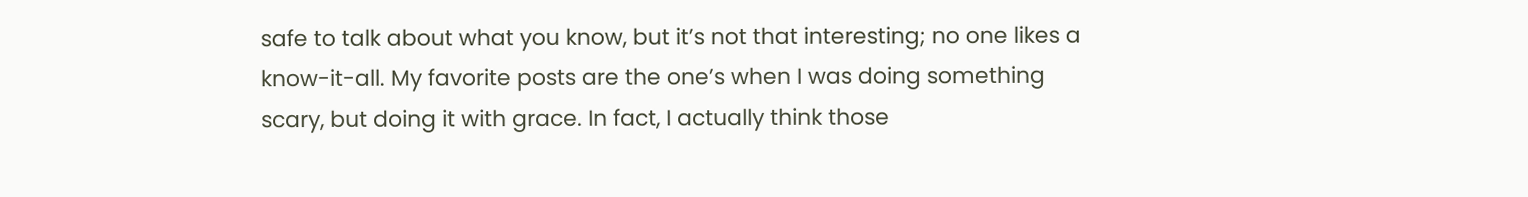safe to talk about what you know, but it’s not that interesting; no one likes a know-it-all. My favorite posts are the one’s when I was doing something scary, but doing it with grace. In fact, I actually think those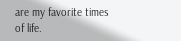are my favorite times of life.